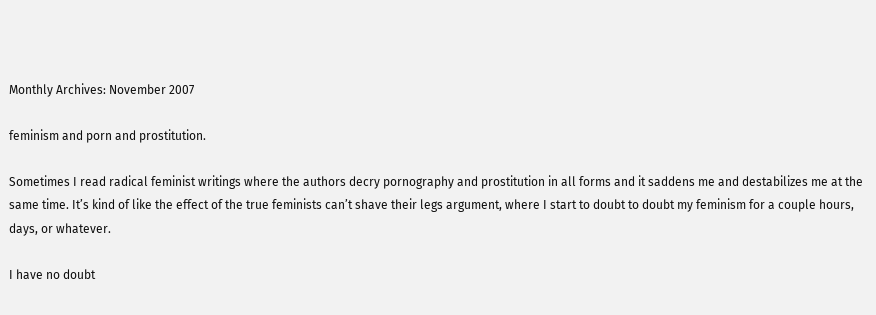Monthly Archives: November 2007

feminism and porn and prostitution.

Sometimes I read radical feminist writings where the authors decry pornography and prostitution in all forms and it saddens me and destabilizes me at the same time. It’s kind of like the effect of the true feminists can’t shave their legs argument, where I start to doubt to doubt my feminism for a couple hours, days, or whatever.

I have no doubt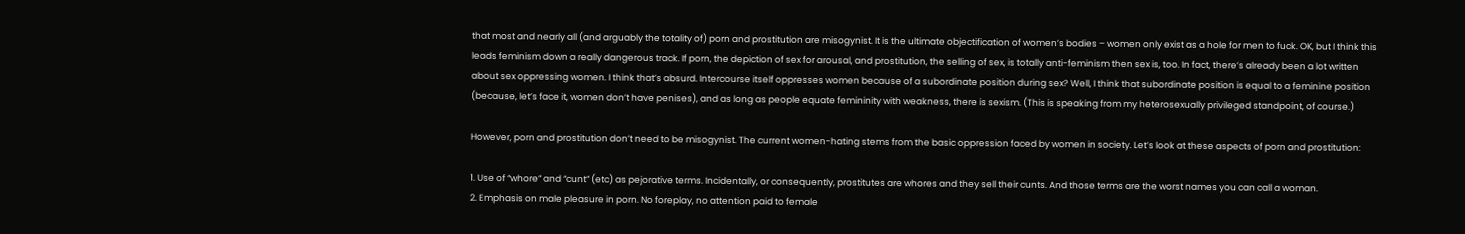that most and nearly all (and arguably the totality of) porn and prostitution are misogynist. It is the ultimate objectification of women’s bodies – women only exist as a hole for men to fuck. OK, but I think this leads feminism down a really dangerous track. If porn, the depiction of sex for arousal, and prostitution, the selling of sex, is totally anti-feminism then sex is, too. In fact, there’s already been a lot written about sex oppressing women. I think that’s absurd. Intercourse itself oppresses women because of a subordinate position during sex? Well, I think that subordinate position is equal to a feminine position (because, let’s face it, women don’t have penises), and as long as people equate femininity with weakness, there is sexism. (This is speaking from my heterosexually privileged standpoint, of course.)

However, porn and prostitution don’t need to be misogynist. The current women-hating stems from the basic oppression faced by women in society. Let’s look at these aspects of porn and prostitution:

1. Use of “whore” and “cunt” (etc) as pejorative terms. Incidentally, or consequently, prostitutes are whores and they sell their cunts. And those terms are the worst names you can call a woman.
2. Emphasis on male pleasure in porn. No foreplay, no attention paid to female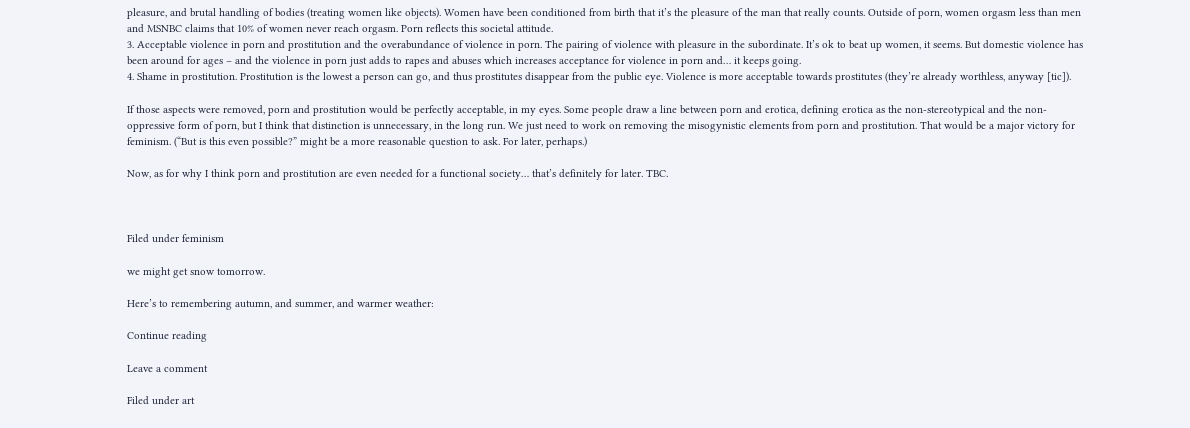pleasure, and brutal handling of bodies (treating women like objects). Women have been conditioned from birth that it’s the pleasure of the man that really counts. Outside of porn, women orgasm less than men and MSNBC claims that 10% of women never reach orgasm. Porn reflects this societal attitude.
3. Acceptable violence in porn and prostitution and the overabundance of violence in porn. The pairing of violence with pleasure in the subordinate. It’s ok to beat up women, it seems. But domestic violence has been around for ages – and the violence in porn just adds to rapes and abuses which increases acceptance for violence in porn and… it keeps going.
4. Shame in prostitution. Prostitution is the lowest a person can go, and thus prostitutes disappear from the public eye. Violence is more acceptable towards prostitutes (they’re already worthless, anyway [tic]).

If those aspects were removed, porn and prostitution would be perfectly acceptable, in my eyes. Some people draw a line between porn and erotica, defining erotica as the non-stereotypical and the non-oppressive form of porn, but I think that distinction is unnecessary, in the long run. We just need to work on removing the misogynistic elements from porn and prostitution. That would be a major victory for feminism. (“But is this even possible?” might be a more reasonable question to ask. For later, perhaps.)

Now, as for why I think porn and prostitution are even needed for a functional society… that’s definitely for later. TBC.



Filed under feminism

we might get snow tomorrow.

Here’s to remembering autumn, and summer, and warmer weather:

Continue reading

Leave a comment

Filed under art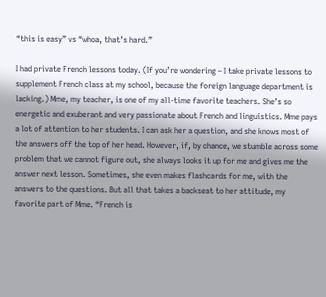“this is easy” vs “whoa, that’s hard.”

I had private French lessons today. (If you’re wondering – I take private lessons to supplement French class at my school, because the foreign language department is lacking.) Mme, my teacher, is one of my all-time favorite teachers. She’s so energetic and exuberant and very passionate about French and linguistics. Mme pays a lot of attention to her students. I can ask her a question, and she knows most of the answers off the top of her head. However, if, by chance, we stumble across some problem that we cannot figure out, she always looks it up for me and gives me the answer next lesson. Sometimes, she even makes flashcards for me, with the answers to the questions. But all that takes a backseat to her attitude, my favorite part of Mme. “French is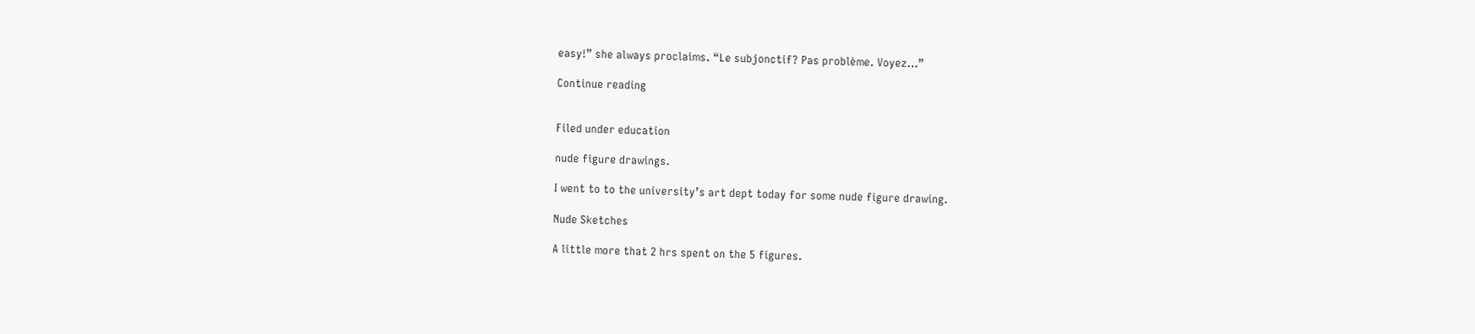easy!” she always proclaims. “Le subjonctif? Pas problème. Voyez…”

Continue reading


Filed under education

nude figure drawings.

I went to to the university’s art dept today for some nude figure drawing.

Nude Sketches

A little more that 2 hrs spent on the 5 figures.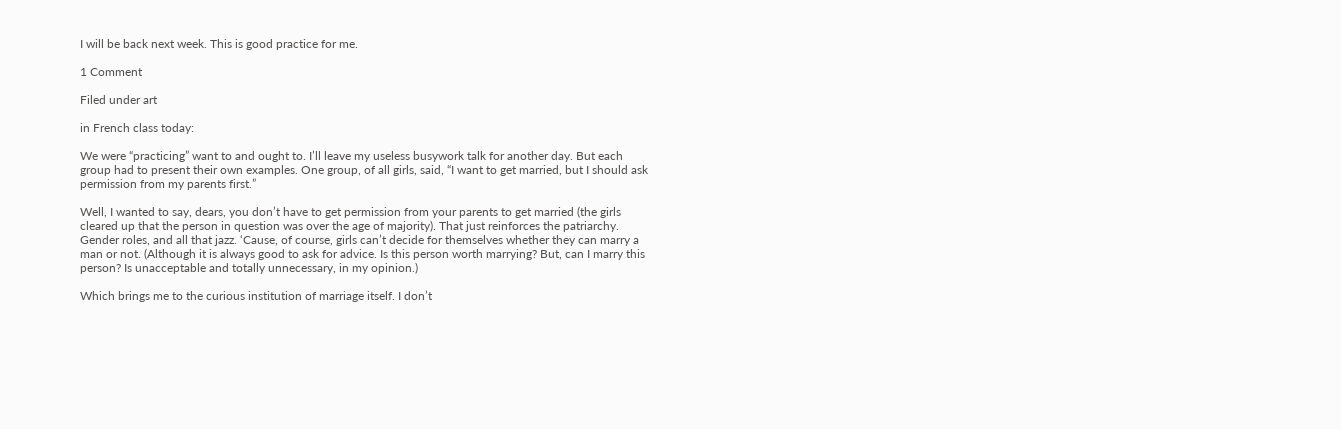I will be back next week. This is good practice for me.

1 Comment

Filed under art

in French class today:

We were “practicing” want to and ought to. I’ll leave my useless busywork talk for another day. But each group had to present their own examples. One group, of all girls, said, “I want to get married, but I should ask permission from my parents first.”

Well, I wanted to say, dears, you don’t have to get permission from your parents to get married (the girls cleared up that the person in question was over the age of majority). That just reinforces the patriarchy. Gender roles, and all that jazz. ‘Cause, of course, girls can’t decide for themselves whether they can marry a man or not. (Although it is always good to ask for advice. Is this person worth marrying? But, can I marry this person? Is unacceptable and totally unnecessary, in my opinion.)

Which brings me to the curious institution of marriage itself. I don’t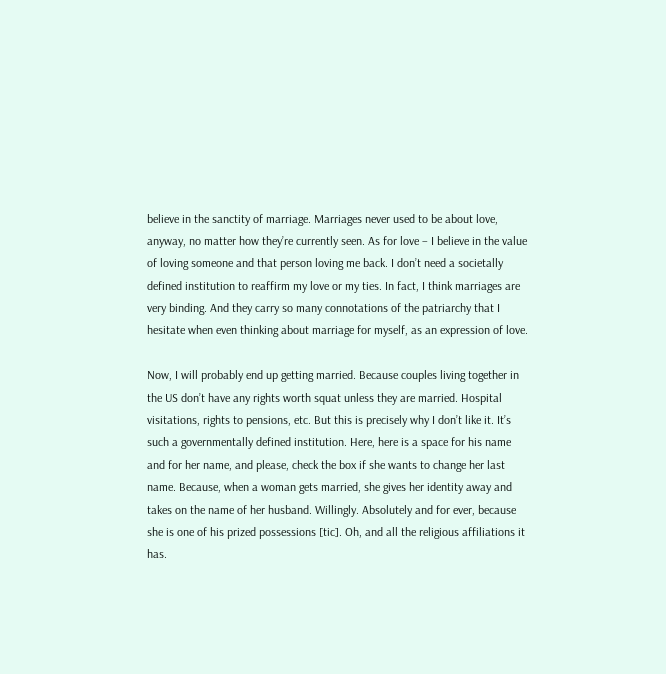believe in the sanctity of marriage. Marriages never used to be about love, anyway, no matter how they’re currently seen. As for love – I believe in the value of loving someone and that person loving me back. I don’t need a societally defined institution to reaffirm my love or my ties. In fact, I think marriages are very binding. And they carry so many connotations of the patriarchy that I hesitate when even thinking about marriage for myself, as an expression of love.

Now, I will probably end up getting married. Because couples living together in the US don’t have any rights worth squat unless they are married. Hospital visitations, rights to pensions, etc. But this is precisely why I don’t like it. It’s such a governmentally defined institution. Here, here is a space for his name and for her name, and please, check the box if she wants to change her last name. Because, when a woman gets married, she gives her identity away and takes on the name of her husband. Willingly. Absolutely and for ever, because she is one of his prized possessions [tic]. Oh, and all the religious affiliations it has.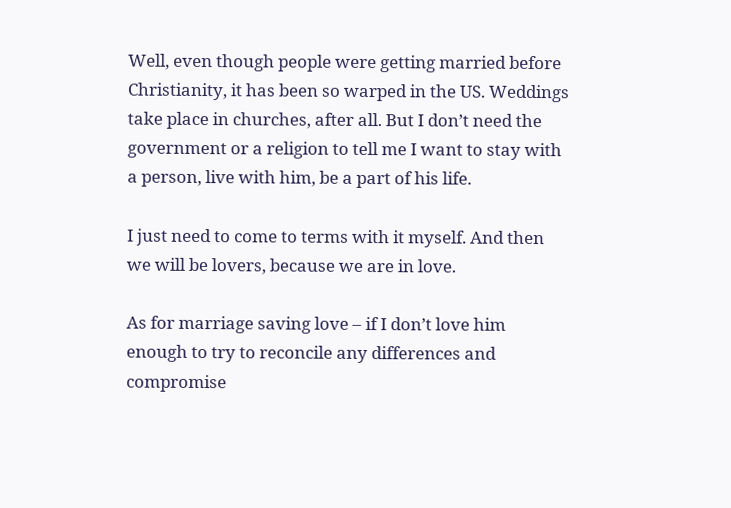Well, even though people were getting married before Christianity, it has been so warped in the US. Weddings take place in churches, after all. But I don’t need the government or a religion to tell me I want to stay with a person, live with him, be a part of his life.

I just need to come to terms with it myself. And then we will be lovers, because we are in love.

As for marriage saving love – if I don’t love him enough to try to reconcile any differences and compromise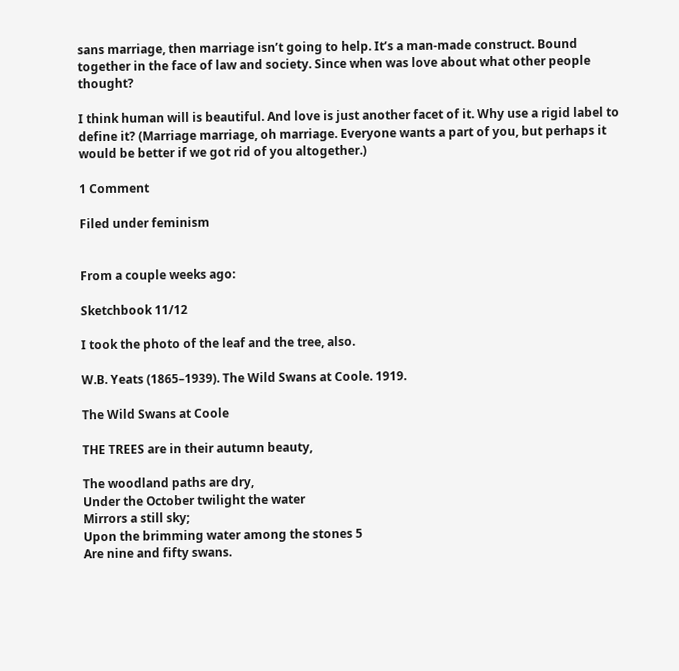sans marriage, then marriage isn’t going to help. It’s a man-made construct. Bound together in the face of law and society. Since when was love about what other people thought?

I think human will is beautiful. And love is just another facet of it. Why use a rigid label to define it? (Marriage marriage, oh marriage. Everyone wants a part of you, but perhaps it would be better if we got rid of you altogether.)

1 Comment

Filed under feminism


From a couple weeks ago:

Sketchbook 11/12

I took the photo of the leaf and the tree, also.

W.B. Yeats (1865–1939). The Wild Swans at Coole. 1919.

The Wild Swans at Coole

THE TREES are in their autumn beauty,

The woodland paths are dry,
Under the October twilight the water
Mirrors a still sky;
Upon the brimming water among the stones 5
Are nine and fifty swans.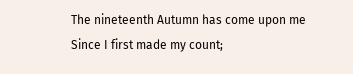The nineteenth Autumn has come upon me
Since I first made my count;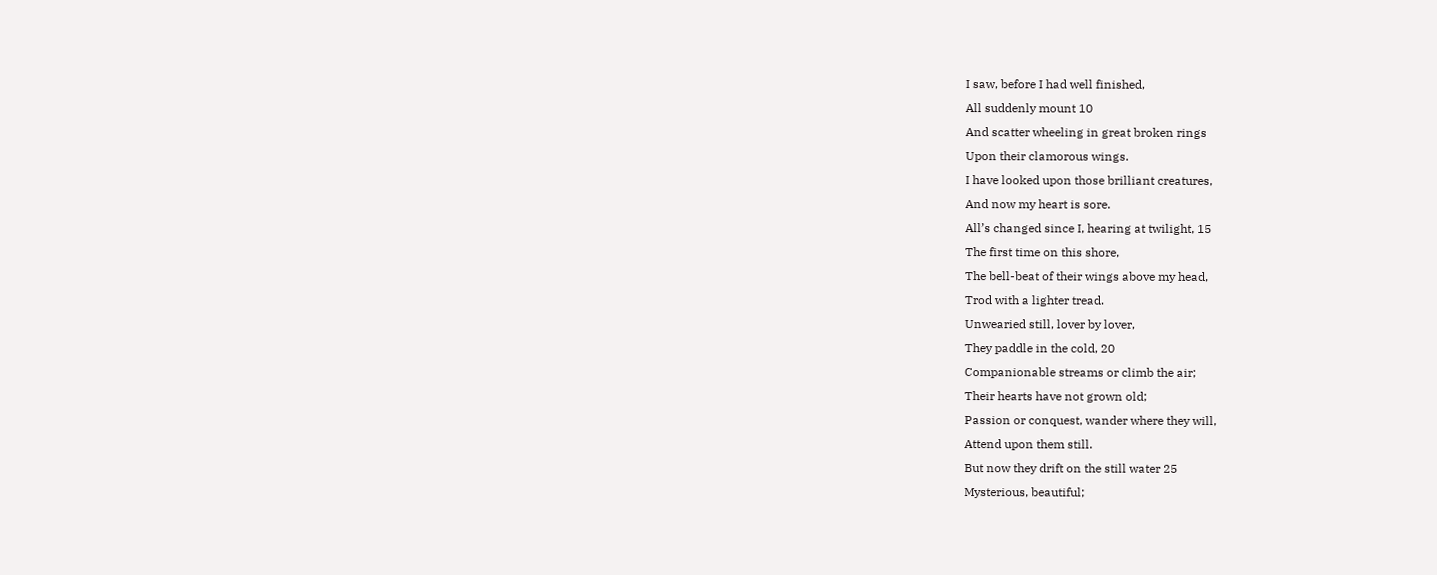I saw, before I had well finished,
All suddenly mount 10
And scatter wheeling in great broken rings
Upon their clamorous wings.
I have looked upon those brilliant creatures,
And now my heart is sore.
All’s changed since I, hearing at twilight, 15
The first time on this shore,
The bell-beat of their wings above my head,
Trod with a lighter tread.
Unwearied still, lover by lover,
They paddle in the cold, 20
Companionable streams or climb the air;
Their hearts have not grown old;
Passion or conquest, wander where they will,
Attend upon them still.
But now they drift on the still water 25
Mysterious, beautiful;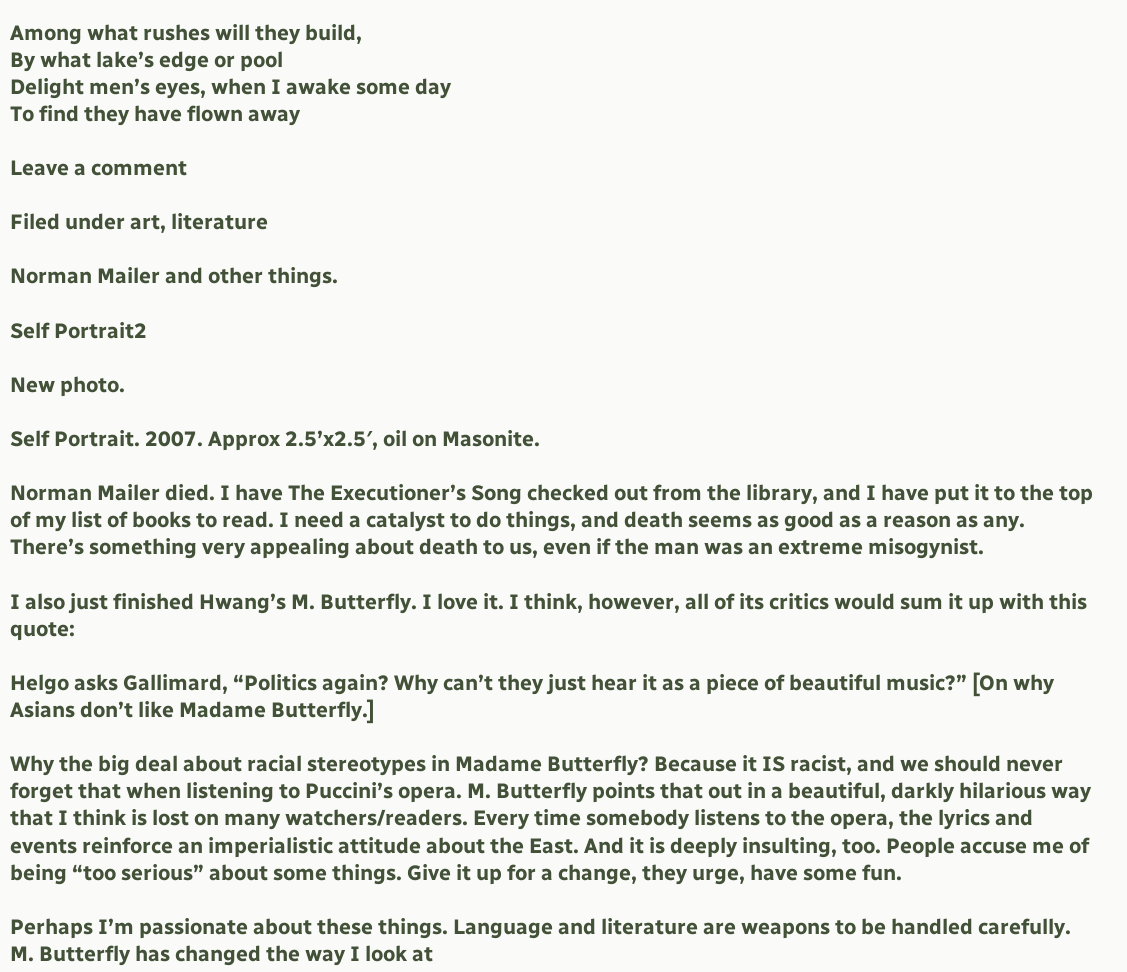Among what rushes will they build,
By what lake’s edge or pool
Delight men’s eyes, when I awake some day
To find they have flown away

Leave a comment

Filed under art, literature

Norman Mailer and other things.

Self Portrait2

New photo.

Self Portrait. 2007. Approx 2.5’x2.5′, oil on Masonite.

Norman Mailer died. I have The Executioner’s Song checked out from the library, and I have put it to the top of my list of books to read. I need a catalyst to do things, and death seems as good as a reason as any. There’s something very appealing about death to us, even if the man was an extreme misogynist.

I also just finished Hwang’s M. Butterfly. I love it. I think, however, all of its critics would sum it up with this quote:

Helgo asks Gallimard, “Politics again? Why can’t they just hear it as a piece of beautiful music?” [On why Asians don’t like Madame Butterfly.]

Why the big deal about racial stereotypes in Madame Butterfly? Because it IS racist, and we should never forget that when listening to Puccini’s opera. M. Butterfly points that out in a beautiful, darkly hilarious way that I think is lost on many watchers/readers. Every time somebody listens to the opera, the lyrics and events reinforce an imperialistic attitude about the East. And it is deeply insulting, too. People accuse me of being “too serious” about some things. Give it up for a change, they urge, have some fun.

Perhaps I’m passionate about these things. Language and literature are weapons to be handled carefully. M. Butterfly has changed the way I look at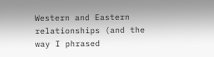Western and Eastern relationships (and the way I phrased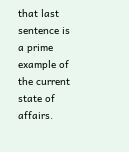that last sentence is a prime example of the current state of affairs.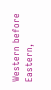Western before Eastern,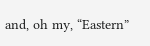and, oh my, “Eastern”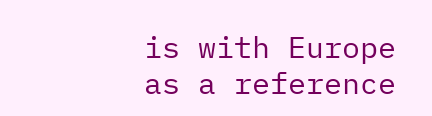is with Europe as a reference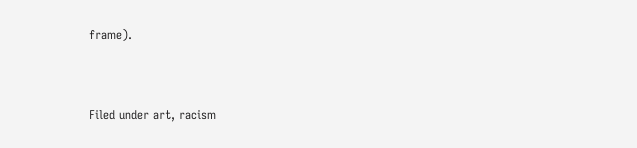frame).


Filed under art, racism